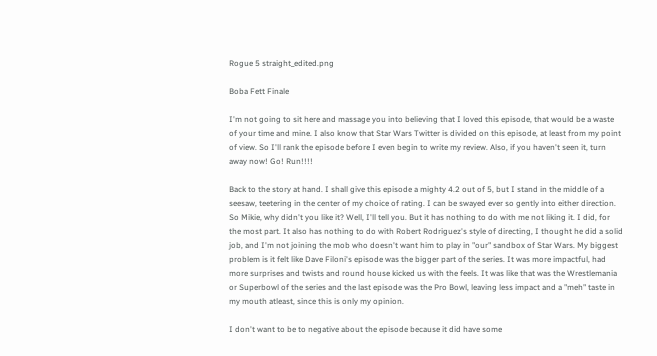Rogue 5 straight_edited.png

Boba Fett Finale

I'm not going to sit here and massage you into believing that I loved this episode, that would be a waste of your time and mine. I also know that Star Wars Twitter is divided on this episode, at least from my point of view. So I'll rank the episode before I even begin to write my review. Also, if you haven't seen it, turn away now! Go! Run!!!!

Back to the story at hand. I shall give this episode a mighty 4.2 out of 5, but I stand in the middle of a seesaw, teetering in the center of my choice of rating. I can be swayed ever so gently into either direction. So Mikie, why didn't you like it? Well, I'll tell you. But it has nothing to do with me not liking it. I did, for the most part. It also has nothing to do with Robert Rodriguez's style of directing, I thought he did a solid job, and I'm not joining the mob who doesn't want him to play in "our" sandbox of Star Wars. My biggest problem is it felt like Dave Filoni's episode was the bigger part of the series. It was more impactful, had more surprises and twists and round house kicked us with the feels. It was like that was the Wrestlemania or Superbowl of the series and the last episode was the Pro Bowl, leaving less impact and a "meh" taste in my mouth atleast, since this is only my opinion.

I don't want to be to negative about the episode because it did have some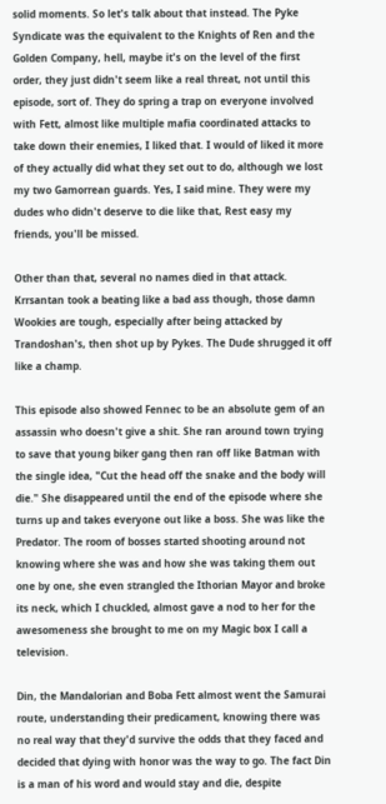solid moments. So let's talk about that instead. The Pyke Syndicate was the equivalent to the Knights of Ren and the Golden Company, hell, maybe it's on the level of the first order, they just didn't seem like a real threat, not until this episode, sort of. They do spring a trap on everyone involved with Fett, almost like multiple mafia coordinated attacks to take down their enemies, I liked that. I would of liked it more of they actually did what they set out to do, although we lost my two Gamorrean guards. Yes, I said mine. They were my dudes who didn't deserve to die like that, Rest easy my friends, you'll be missed.

Other than that, several no names died in that attack. Krrsantan took a beating like a bad ass though, those damn Wookies are tough, especially after being attacked by Trandoshan's, then shot up by Pykes. The Dude shrugged it off like a champ.

This episode also showed Fennec to be an absolute gem of an assassin who doesn't give a shit. She ran around town trying to save that young biker gang then ran off like Batman with the single idea, "Cut the head off the snake and the body will die." She disappeared until the end of the episode where she turns up and takes everyone out like a boss. She was like the Predator. The room of bosses started shooting around not knowing where she was and how she was taking them out one by one, she even strangled the Ithorian Mayor and broke its neck, which I chuckled, almost gave a nod to her for the awesomeness she brought to me on my Magic box I call a television.

Din, the Mandalorian and Boba Fett almost went the Samurai route, understanding their predicament, knowing there was no real way that they'd survive the odds that they faced and decided that dying with honor was the way to go. The fact Din is a man of his word and would stay and die, despite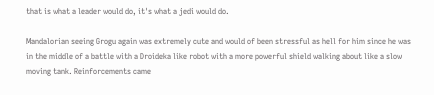that is what a leader would do, it's what a jedi would do.

Mandalorian seeing Grogu again was extremely cute and would of been stressful as hell for him since he was in the middle of a battle with a Droideka like robot with a more powerful shield walking about like a slow moving tank. Reinforcements came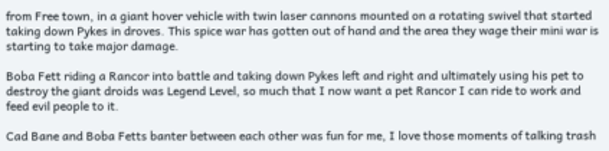from Free town, in a giant hover vehicle with twin laser cannons mounted on a rotating swivel that started taking down Pykes in droves. This spice war has gotten out of hand and the area they wage their mini war is starting to take major damage.

Boba Fett riding a Rancor into battle and taking down Pykes left and right and ultimately using his pet to destroy the giant droids was Legend Level, so much that I now want a pet Rancor I can ride to work and feed evil people to it.

Cad Bane and Boba Fetts banter between each other was fun for me, I love those moments of talking trash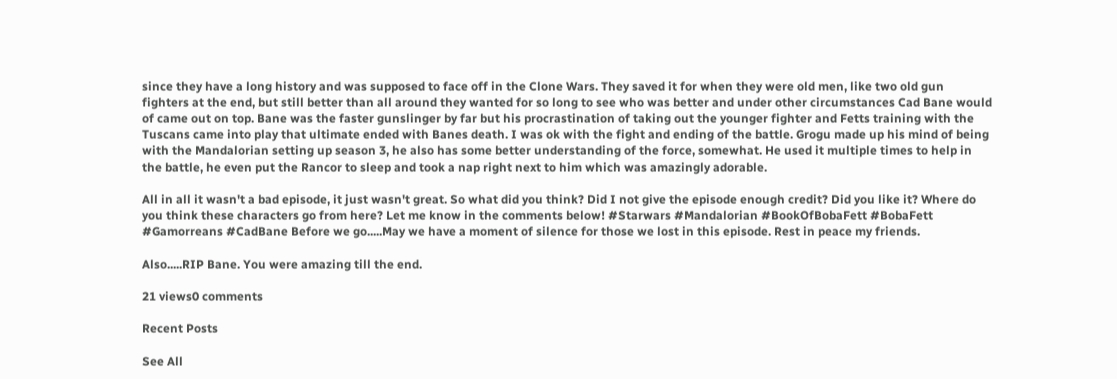since they have a long history and was supposed to face off in the Clone Wars. They saved it for when they were old men, like two old gun fighters at the end, but still better than all around they wanted for so long to see who was better and under other circumstances Cad Bane would of came out on top. Bane was the faster gunslinger by far but his procrastination of taking out the younger fighter and Fetts training with the Tuscans came into play that ultimate ended with Banes death. I was ok with the fight and ending of the battle. Grogu made up his mind of being with the Mandalorian setting up season 3, he also has some better understanding of the force, somewhat. He used it multiple times to help in the battle, he even put the Rancor to sleep and took a nap right next to him which was amazingly adorable.

All in all it wasn't a bad episode, it just wasn't great. So what did you think? Did I not give the episode enough credit? Did you like it? Where do you think these characters go from here? Let me know in the comments below! #Starwars #Mandalorian #BookOfBobaFett #BobaFett #Gamorreans #CadBane Before we go.....May we have a moment of silence for those we lost in this episode. Rest in peace my friends.

Also.....RIP Bane. You were amazing till the end.

21 views0 comments

Recent Posts

See All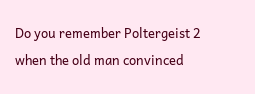Do you remember Poltergeist 2 when the old man convinced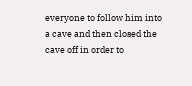everyone to follow him into a cave and then closed the cave off in order to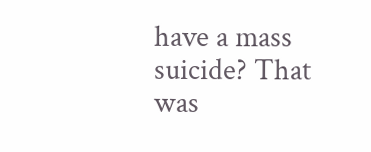have a mass suicide? That was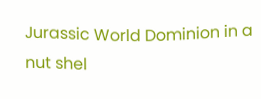Jurassic World Dominion in a nut shel